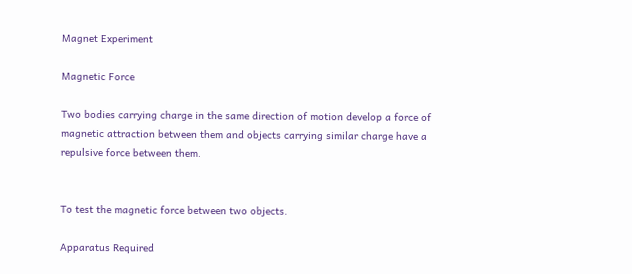Magnet Experiment

Magnetic Force

Two bodies carrying charge in the same direction of motion develop a force of magnetic attraction between them and objects carrying similar charge have a repulsive force between them.


To test the magnetic force between two objects.

Apparatus Required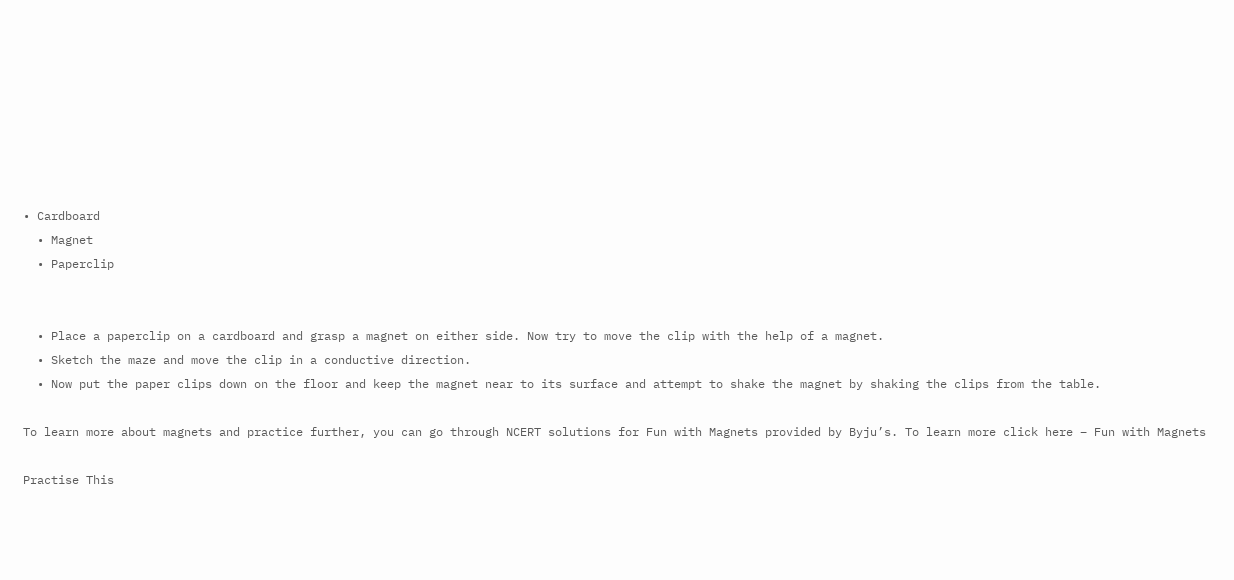• Cardboard
  • Magnet
  • Paperclip


  • Place a paperclip on a cardboard and grasp a magnet on either side. Now try to move the clip with the help of a magnet.
  • Sketch the maze and move the clip in a conductive direction.
  • Now put the paper clips down on the floor and keep the magnet near to its surface and attempt to shake the magnet by shaking the clips from the table.

To learn more about magnets and practice further, you can go through NCERT solutions for Fun with Magnets provided by Byju’s. To learn more click here – Fun with Magnets

Practise This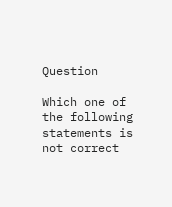Question

Which one of the following statements is not correct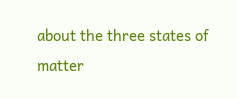about the three states of matter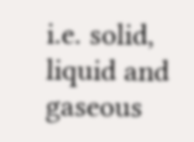i.e. solid, liquid and gaseous